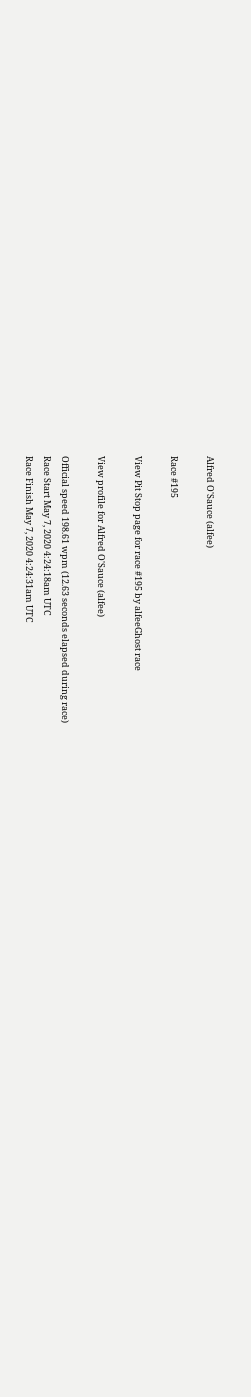Alfred O'Sauce (alfee)

Race #195

View Pit Stop page for race #195 by alfeeGhost race

View profile for Alfred O'Sauce (alfee)

Official speed 198.61 wpm (12.63 seconds elapsed during race)
Race Start May 7, 2020 4:24:18am UTC
Race Finish May 7, 2020 4:24:31am UTC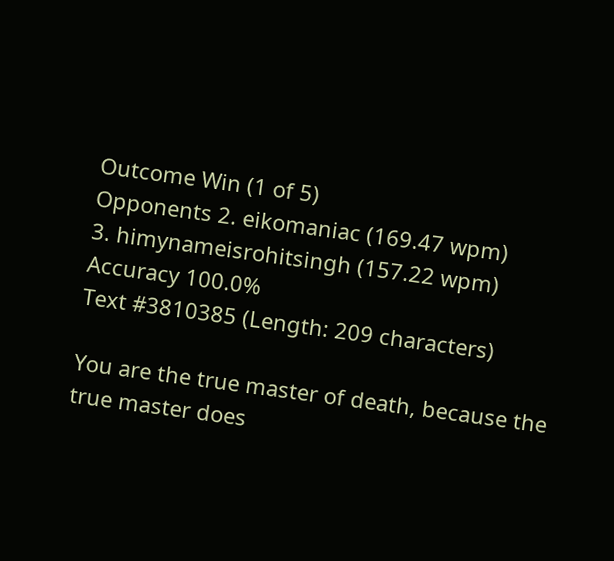Outcome Win (1 of 5)
Opponents 2. eikomaniac (169.47 wpm)
3. himynameisrohitsingh (157.22 wpm)
Accuracy 100.0%
Text #3810385 (Length: 209 characters)

You are the true master of death, because the true master does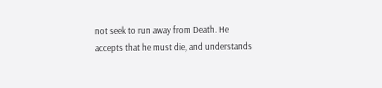not seek to run away from Death. He accepts that he must die, and understands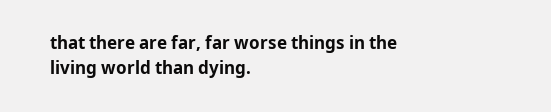that there are far, far worse things in the living world than dying.